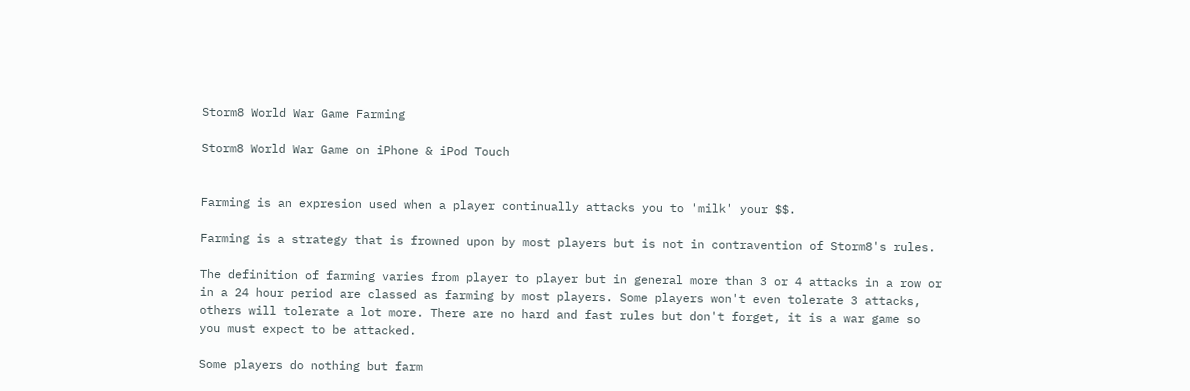Storm8 World War Game Farming

Storm8 World War Game on iPhone & iPod Touch


Farming is an expresion used when a player continually attacks you to 'milk' your $$.

Farming is a strategy that is frowned upon by most players but is not in contravention of Storm8's rules.

The definition of farming varies from player to player but in general more than 3 or 4 attacks in a row or in a 24 hour period are classed as farming by most players. Some players won't even tolerate 3 attacks, others will tolerate a lot more. There are no hard and fast rules but don't forget, it is a war game so you must expect to be attacked.

Some players do nothing but farm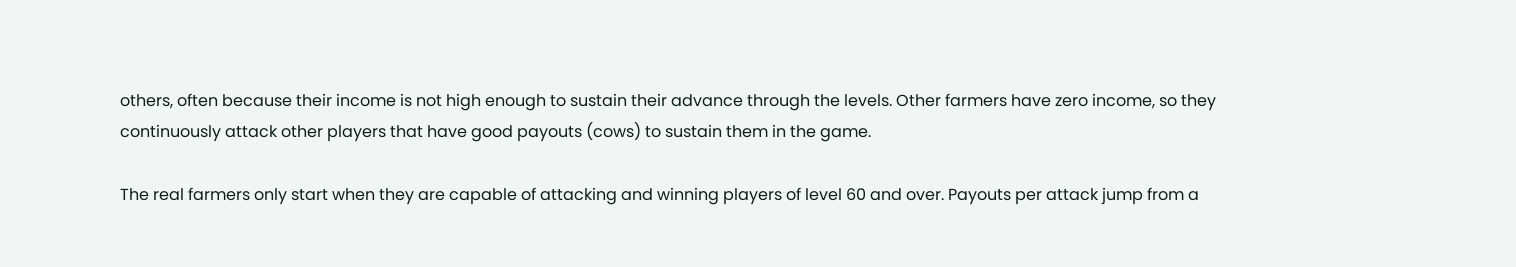others, often because their income is not high enough to sustain their advance through the levels. Other farmers have zero income, so they continuously attack other players that have good payouts (cows) to sustain them in the game.

The real farmers only start when they are capable of attacking and winning players of level 60 and over. Payouts per attack jump from a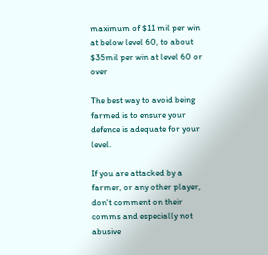maximum of $11 mil per win at below level 60, to about $35mil per win at level 60 or over

The best way to avoid being farmed is to ensure your defence is adequate for your level.

If you are attacked by a farmer, or any other player, don't comment on their comms and especially not abusive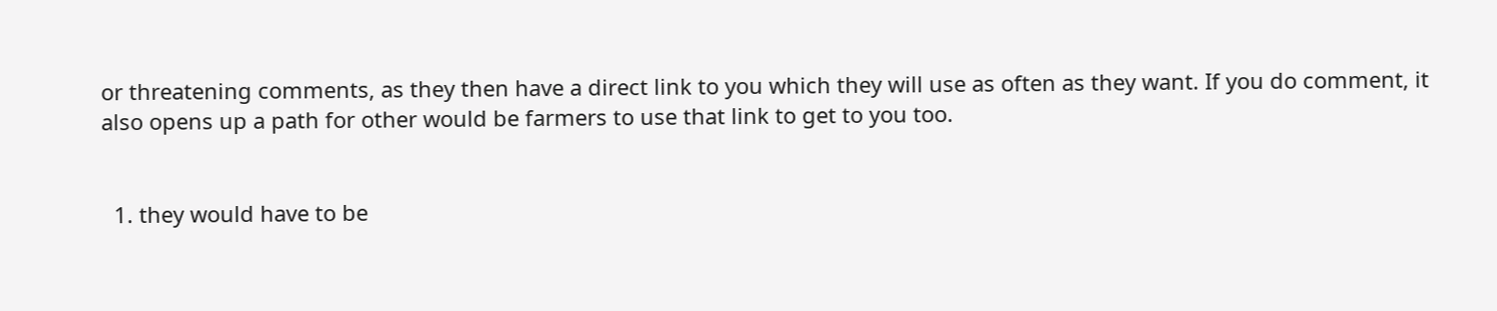or threatening comments, as they then have a direct link to you which they will use as often as they want. If you do comment, it also opens up a path for other would be farmers to use that link to get to you too.


  1. they would have to be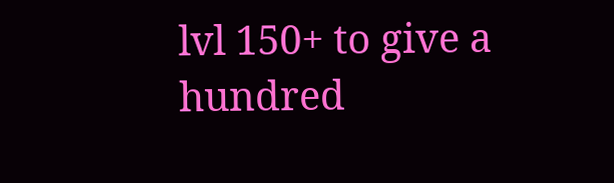lvl 150+ to give a hundred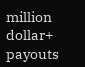million dollar+ payouts